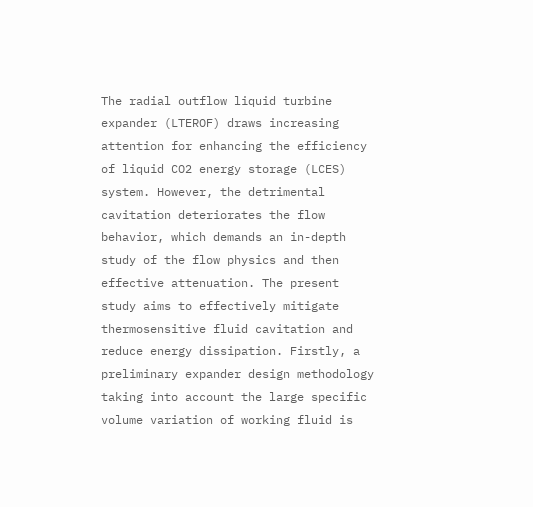The radial outflow liquid turbine expander (LTEROF) draws increasing attention for enhancing the efficiency of liquid CO2 energy storage (LCES) system. However, the detrimental cavitation deteriorates the flow behavior, which demands an in-depth study of the flow physics and then effective attenuation. The present study aims to effectively mitigate thermosensitive fluid cavitation and reduce energy dissipation. Firstly, a preliminary expander design methodology taking into account the large specific volume variation of working fluid is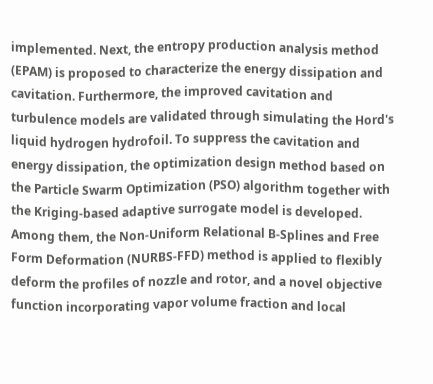implemented. Next, the entropy production analysis method (EPAM) is proposed to characterize the energy dissipation and cavitation. Furthermore, the improved cavitation and turbulence models are validated through simulating the Hord's liquid hydrogen hydrofoil. To suppress the cavitation and energy dissipation, the optimization design method based on the Particle Swarm Optimization (PSO) algorithm together with the Kriging-based adaptive surrogate model is developed. Among them, the Non-Uniform Relational B-Splines and Free Form Deformation (NURBS-FFD) method is applied to flexibly deform the profiles of nozzle and rotor, and a novel objective function incorporating vapor volume fraction and local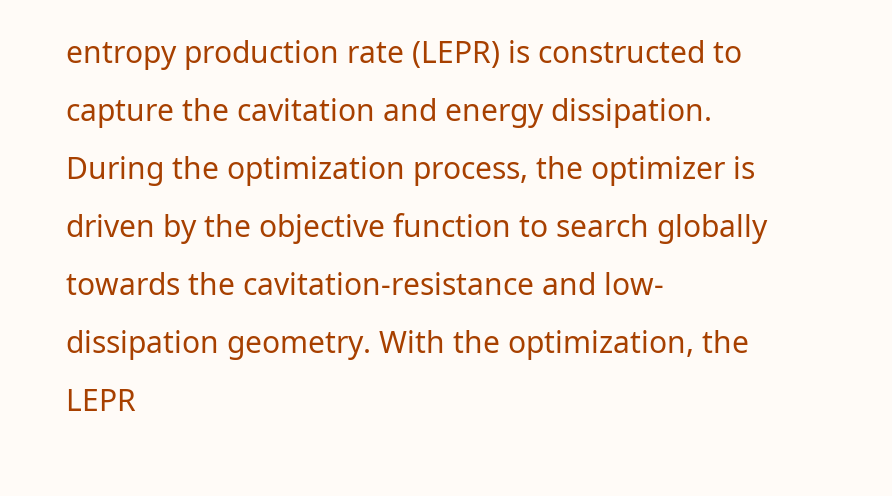entropy production rate (LEPR) is constructed to capture the cavitation and energy dissipation. During the optimization process, the optimizer is driven by the objective function to search globally towards the cavitation-resistance and low-dissipation geometry. With the optimization, the LEPR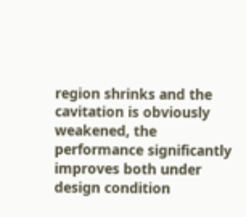region shrinks and the cavitation is obviously weakened, the performance significantly improves both under design condition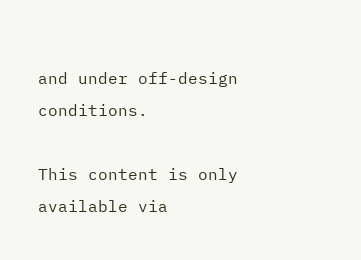and under off-design conditions.

This content is only available via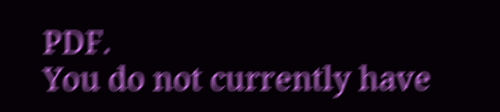PDF.
You do not currently have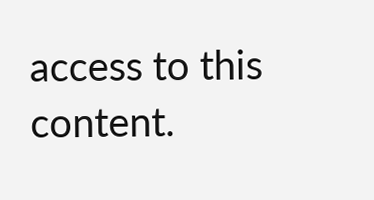access to this content.